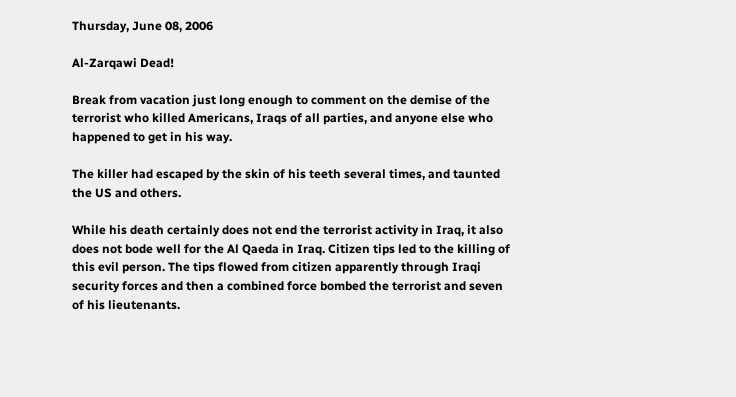Thursday, June 08, 2006

Al-Zarqawi Dead!

Break from vacation just long enough to comment on the demise of the terrorist who killed Americans, Iraqs of all parties, and anyone else who happened to get in his way.

The killer had escaped by the skin of his teeth several times, and taunted the US and others.

While his death certainly does not end the terrorist activity in Iraq, it also does not bode well for the Al Qaeda in Iraq. Citizen tips led to the killing of this evil person. The tips flowed from citizen apparently through Iraqi security forces and then a combined force bombed the terrorist and seven of his lieutenants.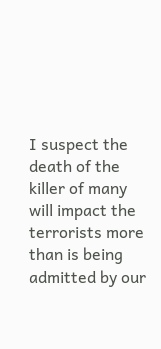I suspect the death of the killer of many will impact the terrorists more than is being admitted by our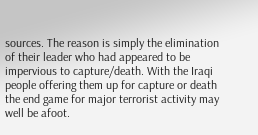sources. The reason is simply the elimination of their leader who had appeared to be impervious to capture/death. With the Iraqi people offering them up for capture or death the end game for major terrorist activity may well be afoot.